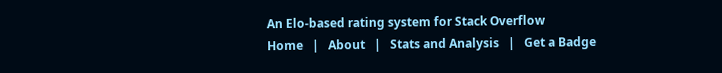An Elo-based rating system for Stack Overflow
Home   |   About   |   Stats and Analysis   |   Get a Badge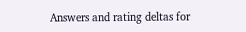Answers and rating deltas for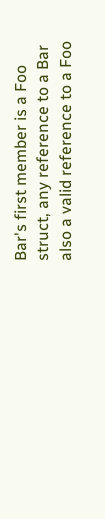Bar's first member is a Foo struct, any reference to a Bar also a valid reference to a Foo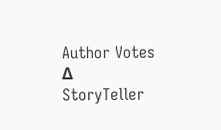Author Votes Δ
StoryTeller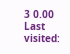3 0.00
Last visited: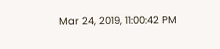Mar 24, 2019, 11:00:42 PM